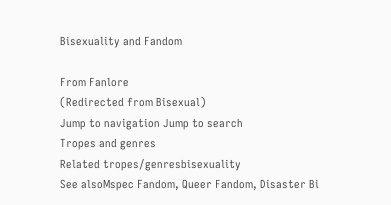Bisexuality and Fandom

From Fanlore
(Redirected from Bisexual)
Jump to navigation Jump to search
Tropes and genres
Related tropes/genresbisexuality
See alsoMspec Fandom, Queer Fandom, Disaster Bi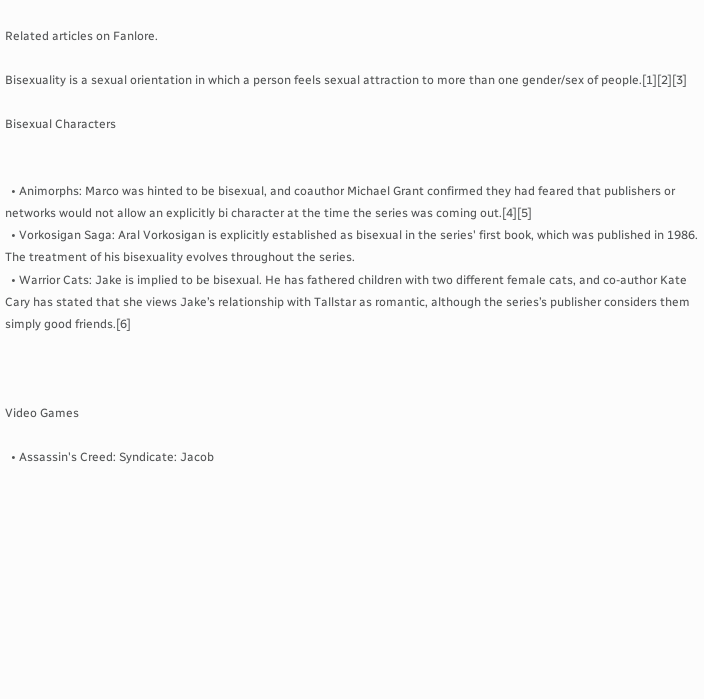Related articles on Fanlore.

Bisexuality is a sexual orientation in which a person feels sexual attraction to more than one gender/sex of people.[1][2][3]

Bisexual Characters


  • Animorphs: Marco was hinted to be bisexual, and coauthor Michael Grant confirmed they had feared that publishers or networks would not allow an explicitly bi character at the time the series was coming out.[4][5]
  • Vorkosigan Saga: Aral Vorkosigan is explicitly established as bisexual in the series' first book, which was published in 1986. The treatment of his bisexuality evolves throughout the series.
  • Warrior Cats: Jake is implied to be bisexual. He has fathered children with two different female cats, and co-author Kate Cary has stated that she views Jake’s relationship with Tallstar as romantic, although the series’s publisher considers them simply good friends.[6]



Video Games

  • Assassin's Creed: Syndicate: Jacob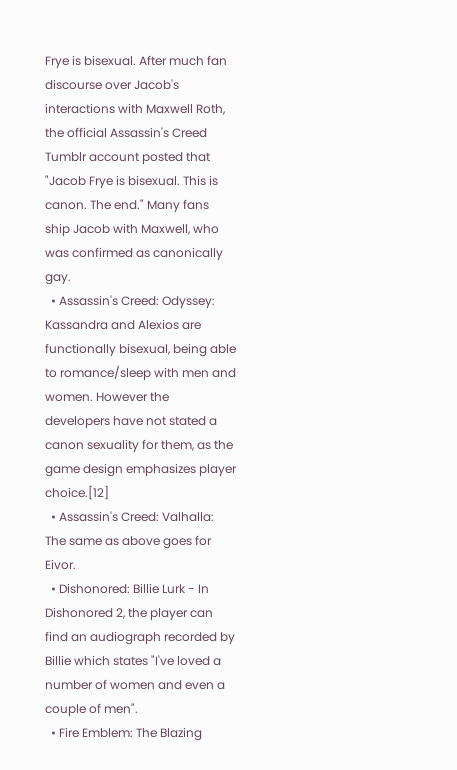Frye is bisexual. After much fan discourse over Jacob's interactions with Maxwell Roth, the official Assassin's Creed Tumblr account posted that "Jacob Frye is bisexual. This is canon. The end." Many fans ship Jacob with Maxwell, who was confirmed as canonically gay.
  • Assassin's Creed: Odyssey: Kassandra and Alexios are functionally bisexual, being able to romance/sleep with men and women. However the developers have not stated a canon sexuality for them, as the game design emphasizes player choice.[12]
  • Assassin's Creed: Valhalla: The same as above goes for Eivor.
  • Dishonored: Billie Lurk - In Dishonored 2, the player can find an audiograph recorded by Billie which states "I've loved a number of women and even a couple of men".
  • Fire Emblem: The Blazing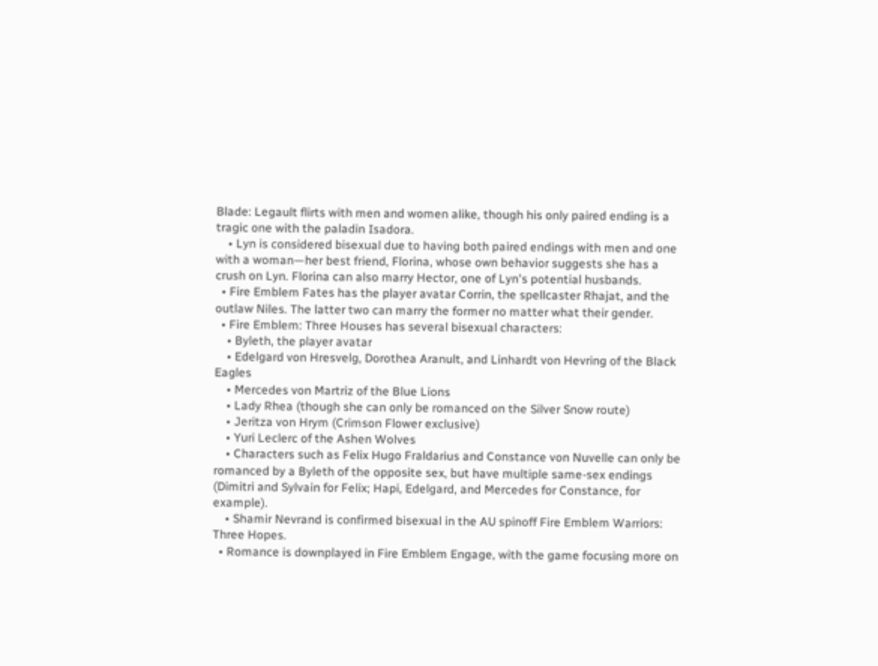Blade: Legault flirts with men and women alike, though his only paired ending is a tragic one with the paladin Isadora.
    • Lyn is considered bisexual due to having both paired endings with men and one with a woman—her best friend, Florina, whose own behavior suggests she has a crush on Lyn. Florina can also marry Hector, one of Lyn's potential husbands.
  • Fire Emblem Fates has the player avatar Corrin, the spellcaster Rhajat, and the outlaw Niles. The latter two can marry the former no matter what their gender.
  • Fire Emblem: Three Houses has several bisexual characters:
    • Byleth, the player avatar
    • Edelgard von Hresvelg, Dorothea Aranult, and Linhardt von Hevring of the Black Eagles
    • Mercedes von Martriz of the Blue Lions
    • Lady Rhea (though she can only be romanced on the Silver Snow route)
    • Jeritza von Hrym (Crimson Flower exclusive)
    • Yuri Leclerc of the Ashen Wolves
    • Characters such as Felix Hugo Fraldarius and Constance von Nuvelle can only be romanced by a Byleth of the opposite sex, but have multiple same-sex endings (Dimitri and Sylvain for Felix; Hapi, Edelgard, and Mercedes for Constance, for example).
    • Shamir Nevrand is confirmed bisexual in the AU spinoff Fire Emblem Warriors: Three Hopes.
  • Romance is downplayed in Fire Emblem Engage, with the game focusing more on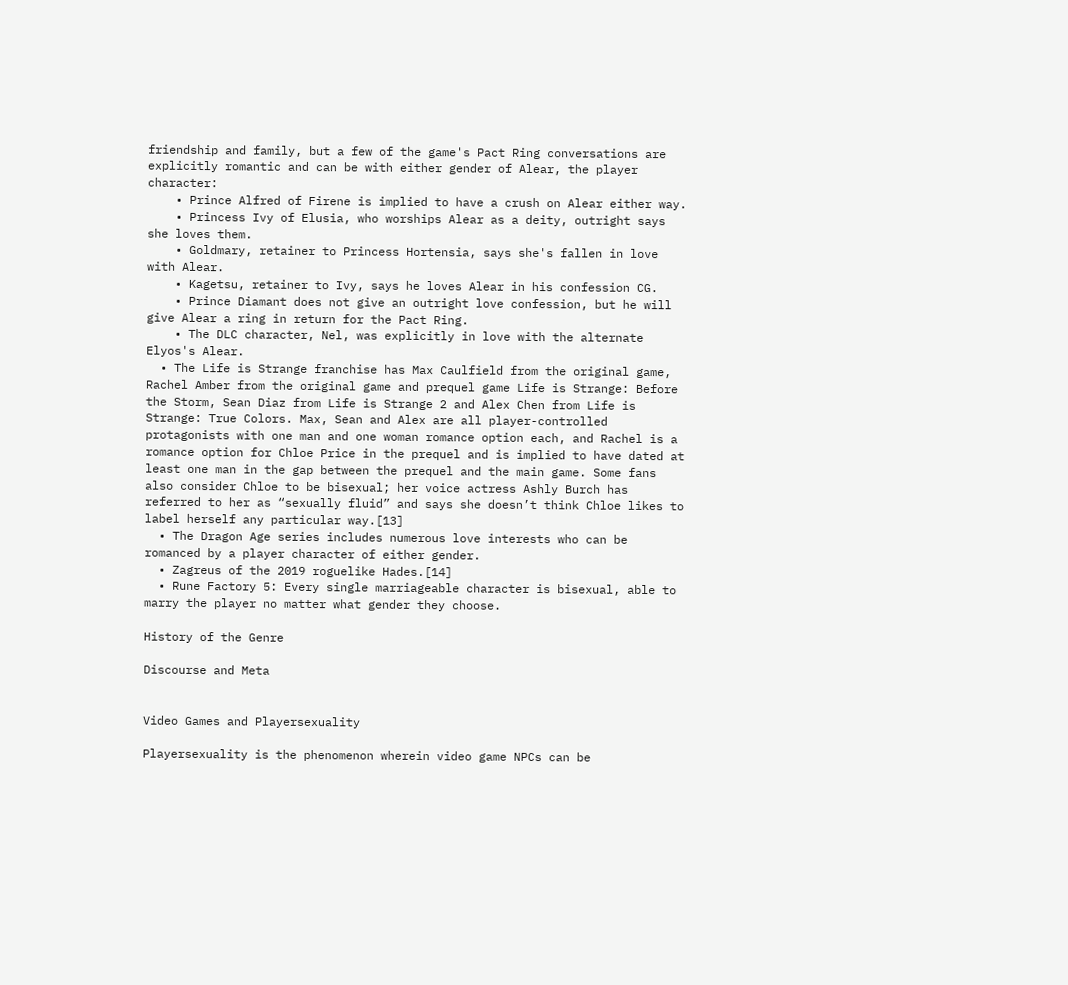friendship and family, but a few of the game's Pact Ring conversations are explicitly romantic and can be with either gender of Alear, the player character:
    • Prince Alfred of Firene is implied to have a crush on Alear either way.
    • Princess Ivy of Elusia, who worships Alear as a deity, outright says she loves them.
    • Goldmary, retainer to Princess Hortensia, says she's fallen in love with Alear.
    • Kagetsu, retainer to Ivy, says he loves Alear in his confession CG.
    • Prince Diamant does not give an outright love confession, but he will give Alear a ring in return for the Pact Ring.
    • The DLC character, Nel, was explicitly in love with the alternate Elyos's Alear.
  • The Life is Strange franchise has Max Caulfield from the original game, Rachel Amber from the original game and prequel game Life is Strange: Before the Storm, Sean Diaz from Life is Strange 2 and Alex Chen from Life is Strange: True Colors. Max, Sean and Alex are all player-controlled protagonists with one man and one woman romance option each, and Rachel is a romance option for Chloe Price in the prequel and is implied to have dated at least one man in the gap between the prequel and the main game. Some fans also consider Chloe to be bisexual; her voice actress Ashly Burch has referred to her as “sexually fluid” and says she doesn’t think Chloe likes to label herself any particular way.[13]
  • The Dragon Age series includes numerous love interests who can be romanced by a player character of either gender.
  • Zagreus of the 2019 roguelike Hades.[14]
  • Rune Factory 5: Every single marriageable character is bisexual, able to marry the player no matter what gender they choose.

History of the Genre

Discourse and Meta


Video Games and Playersexuality

Playersexuality is the phenomenon wherein video game NPCs can be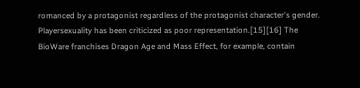romanced by a protagonist regardless of the protagonist character's gender. Playersexuality has been criticized as poor representation.[15][16] The BioWare franchises Dragon Age and Mass Effect, for example, contain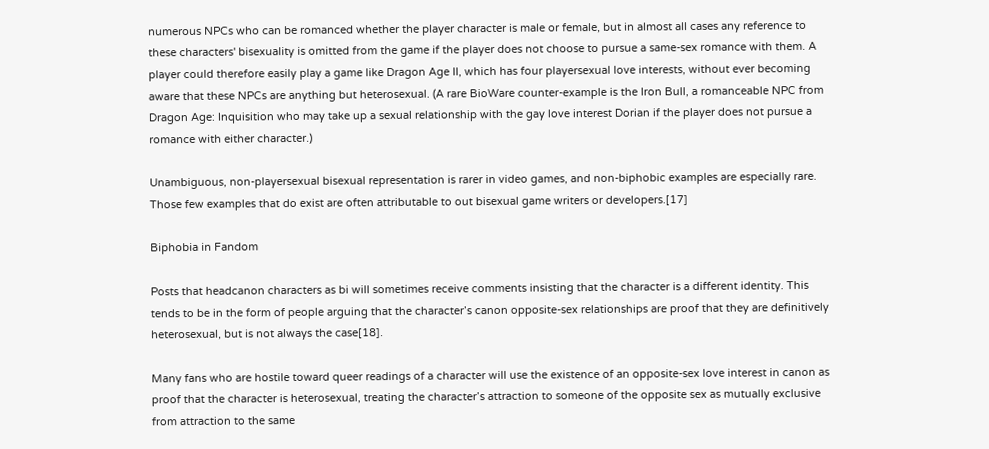numerous NPCs who can be romanced whether the player character is male or female, but in almost all cases any reference to these characters' bisexuality is omitted from the game if the player does not choose to pursue a same-sex romance with them. A player could therefore easily play a game like Dragon Age II, which has four playersexual love interests, without ever becoming aware that these NPCs are anything but heterosexual. (A rare BioWare counter-example is the Iron Bull, a romanceable NPC from Dragon Age: Inquisition who may take up a sexual relationship with the gay love interest Dorian if the player does not pursue a romance with either character.)

Unambiguous, non-playersexual bisexual representation is rarer in video games, and non-biphobic examples are especially rare. Those few examples that do exist are often attributable to out bisexual game writers or developers.[17]

Biphobia in Fandom

Posts that headcanon characters as bi will sometimes receive comments insisting that the character is a different identity. This tends to be in the form of people arguing that the character’s canon opposite-sex relationships are proof that they are definitively heterosexual, but is not always the case[18].

Many fans who are hostile toward queer readings of a character will use the existence of an opposite-sex love interest in canon as proof that the character is heterosexual, treating the character’s attraction to someone of the opposite sex as mutually exclusive from attraction to the same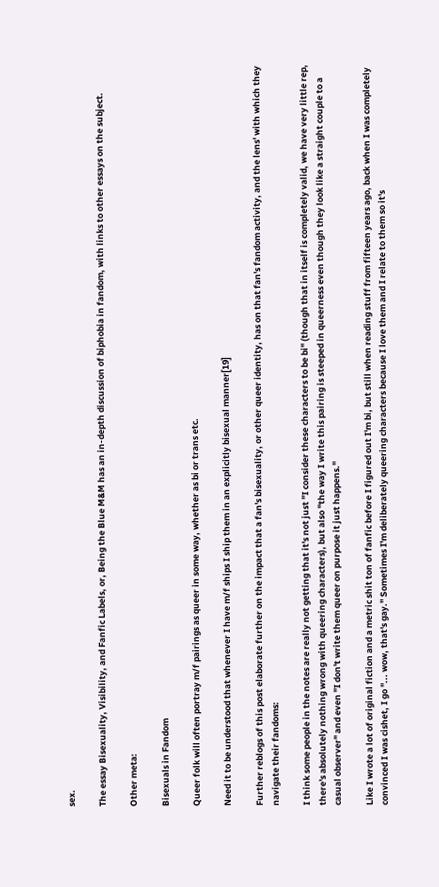sex.

The essay Bisexuality, Visibility, and Fanfic Labels, or, Being the Blue M&M has an in-depth discussion of biphobia in fandom, with links to other essays on the subject.

Other meta:

Bisexuals in Fandom

Queer folk will often portray m/f pairings as queer in some way, whether as bi or trans etc.

Need it to be understood that whenever I have m/f ships I ship them in an explicitly bisexual manner[19]

Further reblogs of this post elaborate further on the impact that a fan's bisexuality, or other queer identity, has on that fan's fandom activity, and the lens' with which they navigate their fandoms:

I think some people in the notes are really not getting that it's not just "I consider these characters to be bi" (though that in itself is completely valid, we have very little rep, there's absolutely nothing wrong with queering characters), but also "the way I write this pairing is steeped in queerness even though they look like a straight couple to a casual observer" and even "I don't write them queer on purpose it just happens."

Like I wrote a lot of original fiction and a metric shit ton of fanfic before I figured out I'm bi, but still when reading stuff from fifteen years ago, back when I was completely convinced I was cishet, I go "... wow, that's gay." Sometimes I'm deliberately queering characters because I love them and I relate to them so it's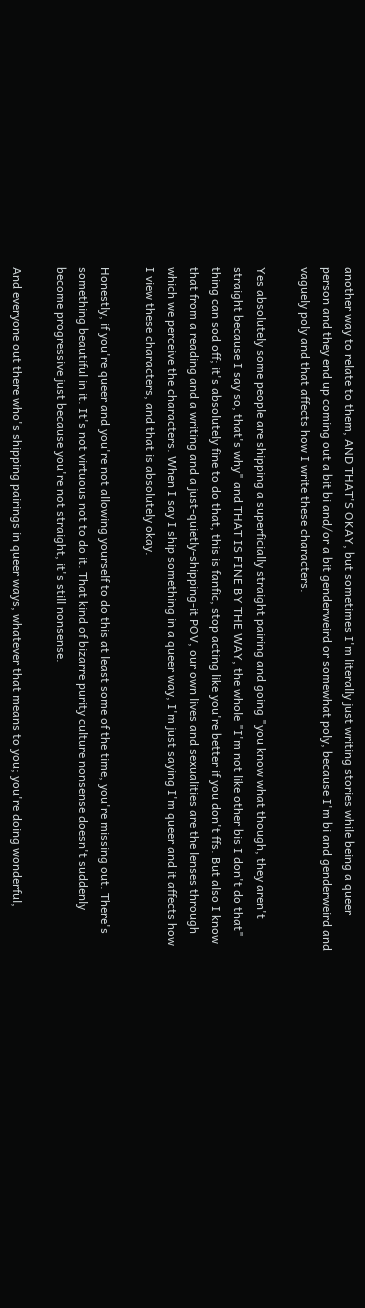another way to relate to them, AND THAT'S OKAY, but sometimes I'm literally just writing stories while being a queer person and they end up coming out a bit bi and/or a bit genderweird or somewhat poly, because I'm bi and genderweird and vaguely poly and that affects how I write these characters.

Yes absolutely some people are shipping a superficially straight pairing and going "you know what though, they aren't straight because I say so, that's why" and THAT IS FINE BY THE WAY, the whole "I'm not like other bis I don't do that" thing can sod off; it's absolutely fine to do that, this is fanfic, stop acting like you're better if you don't ffs. But also I know that from a reading and a writing and a just-quietly-shipping-it POV, our own lives and sexualities are the lenses through which we perceive the characters. When I say I ship something in a queer way, I'm just saying I'm queer and it affects how I view these characters, and that is absolutely okay.

Honestly, if you're queer and you're not allowing yourself to do this at least some of the time, you're missing out. There's something beautiful in it. It's not virtuous not to do it. That kind of bizarre purity culture nonsense doesn't suddenly become progressive just because you're not straight, it's still nonsense.

And everyone out there who's shipping pairings in queer ways, whatever that means to you; you're doing wonderful,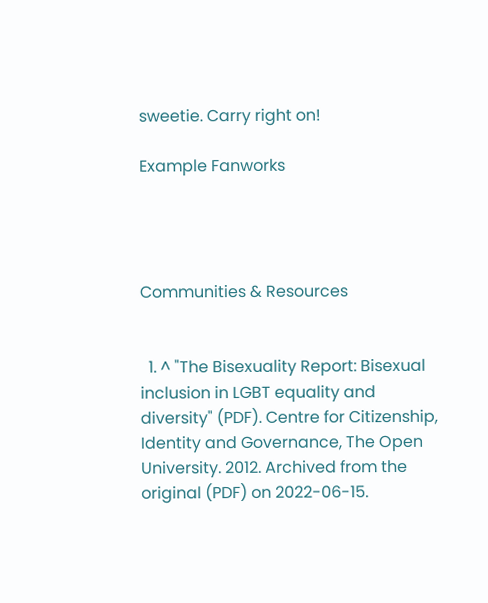sweetie. Carry right on!

Example Fanworks




Communities & Resources


  1. ^ "The Bisexuality Report: Bisexual inclusion in LGBT equality and diversity" (PDF). Centre for Citizenship, Identity and Governance, The Open University. 2012. Archived from the original (PDF) on 2022-06-15.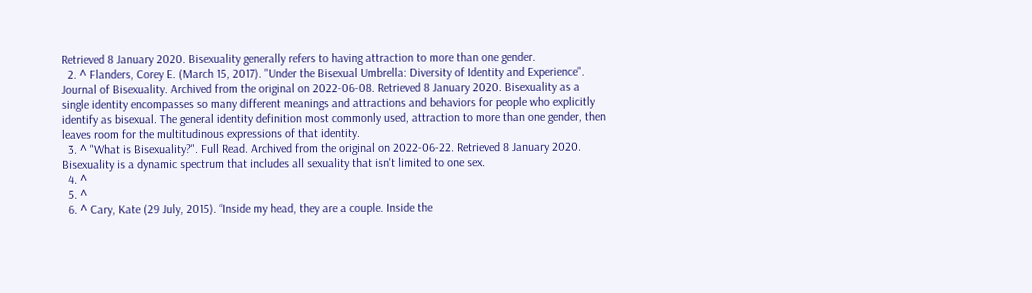Retrieved 8 January 2020. Bisexuality generally refers to having attraction to more than one gender.
  2. ^ Flanders, Corey E. (March 15, 2017). "Under the Bisexual Umbrella: Diversity of Identity and Experience". Journal of Bisexuality. Archived from the original on 2022-06-08. Retrieved 8 January 2020. Bisexuality as a single identity encompasses so many different meanings and attractions and behaviors for people who explicitly identify as bisexual. The general identity definition most commonly used, attraction to more than one gender, then leaves room for the multitudinous expressions of that identity.
  3. ^ "What is Bisexuality?". Full Read. Archived from the original on 2022-06-22. Retrieved 8 January 2020. Bisexuality is a dynamic spectrum that includes all sexuality that isn't limited to one sex.
  4. ^
  5. ^
  6. ^ Cary, Kate (29 July, 2015). “Inside my head, they are a couple. Inside the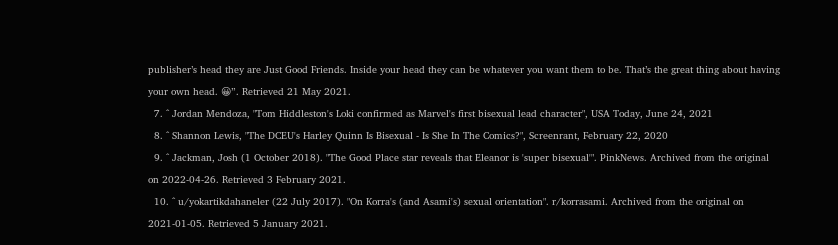publisher’s head they are Just Good Friends. Inside your head they can be whatever you want them to be. That’s the great thing about having your own head. 😀”. Retrieved 21 May 2021.
  7. ^ Jordan Mendoza, "Tom Hiddleston's Loki confirmed as Marvel's first bisexual lead character", USA Today, June 24, 2021
  8. ^ Shannon Lewis, "The DCEU's Harley Quinn Is Bisexual - Is She In The Comics?", Screenrant, February 22, 2020
  9. ^ Jackman, Josh (1 October 2018). "The Good Place star reveals that Eleanor is 'super bisexual'". PinkNews. Archived from the original on 2022-04-26. Retrieved 3 February 2021.
  10. ^ u/yokartikdahaneler (22 July 2017). "On Korra's (and Asami's) sexual orientation". r/korrasami. Archived from the original on 2021-01-05. Retrieved 5 January 2021.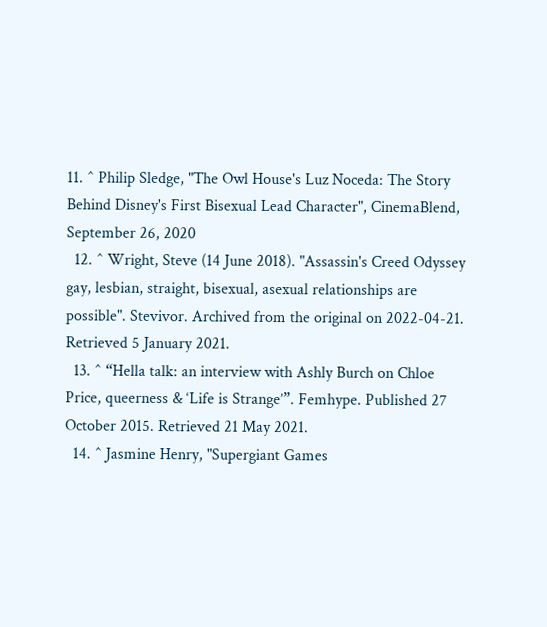11. ^ Philip Sledge, "The Owl House's Luz Noceda: The Story Behind Disney's First Bisexual Lead Character", CinemaBlend, September 26, 2020
  12. ^ Wright, Steve (14 June 2018). "Assassin's Creed Odyssey gay, lesbian, straight, bisexual, asexual relationships are possible". Stevivor. Archived from the original on 2022-04-21. Retrieved 5 January 2021.
  13. ^ “Hella talk: an interview with Ashly Burch on Chloe Price, queerness & ‘Life is Strange’”. Femhype. Published 27 October 2015. Retrieved 21 May 2021.
  14. ^ Jasmine Henry, "Supergiant Games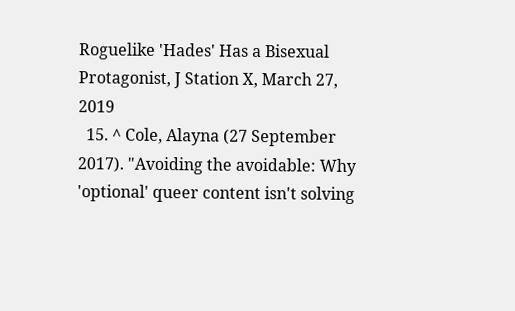Roguelike 'Hades' Has a Bisexual Protagonist, J Station X, March 27, 2019
  15. ^ Cole, Alayna (27 September 2017). "Avoiding the avoidable: Why 'optional' queer content isn't solving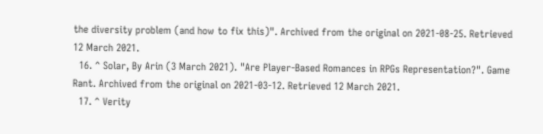the diversity problem (and how to fix this)". Archived from the original on 2021-08-25. Retrieved 12 March 2021.
  16. ^ Solar, By Arin (3 March 2021). "Are Player-Based Romances in RPGs Representation?". Game Rant. Archived from the original on 2021-03-12. Retrieved 12 March 2021.
  17. ^ Verity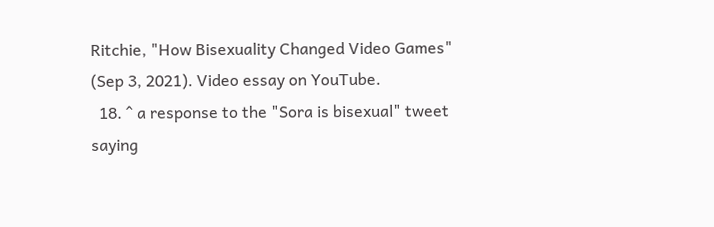Ritchie, "How Bisexuality Changed Video Games" (Sep 3, 2021). Video essay on YouTube.
  18. ^ a response to the "Sora is bisexual" tweet saying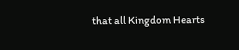that all Kingdom Hearts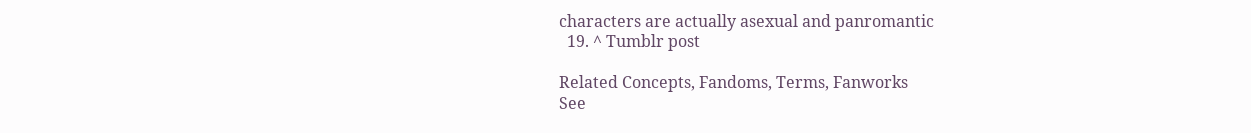characters are actually asexual and panromantic
  19. ^ Tumblr post

Related Concepts, Fandoms, Terms, Fanworks
See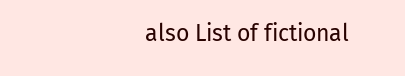also List of fictional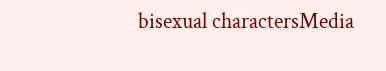bisexual charactersMedia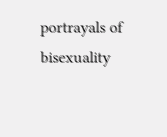portrayals of bisexuality